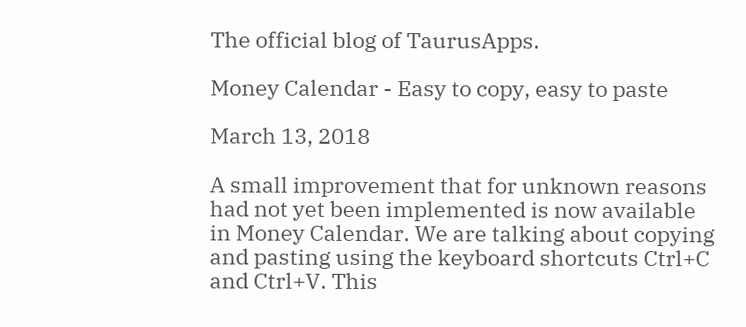The official blog of TaurusApps.

Money Calendar - Easy to copy, easy to paste

March 13, 2018

A small improvement that for unknown reasons had not yet been implemented is now available in Money Calendar. We are talking about copying and pasting using the keyboard shortcuts Ctrl+C and Ctrl+V. This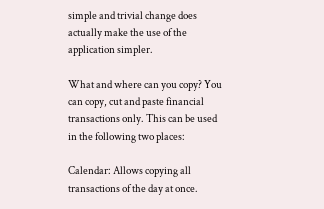simple and trivial change does actually make the use of the application simpler.

What and where can you copy? You can copy, cut and paste financial transactions only. This can be used in the following two places:

Calendar: Allows copying all transactions of the day at once.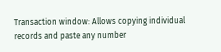Transaction window: Allows copying individual records and paste any number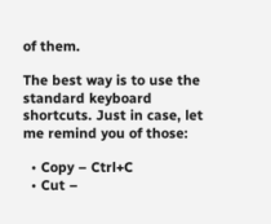of them.

The best way is to use the standard keyboard shortcuts. Just in case, let me remind you of those:

  • Copy – Ctrl+C
  • Cut –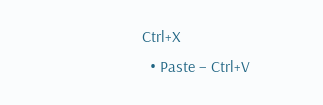Ctrl+X
  • Paste – Ctrl+V